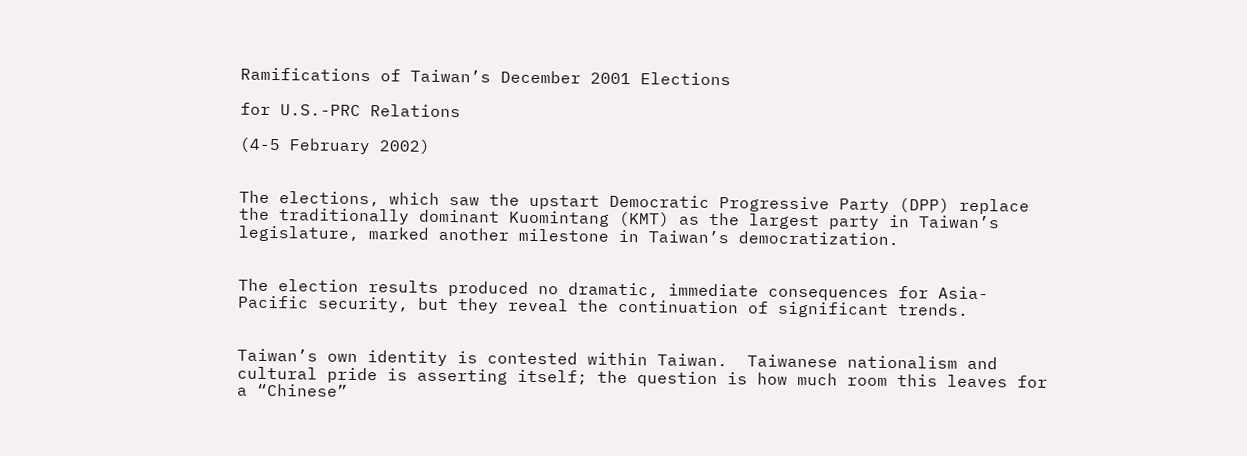Ramifications of Taiwan’s December 2001 Elections

for U.S.-PRC Relations

(4-5 February 2002)


The elections, which saw the upstart Democratic Progressive Party (DPP) replace the traditionally dominant Kuomintang (KMT) as the largest party in Taiwan’s legislature, marked another milestone in Taiwan’s democratization.


The election results produced no dramatic, immediate consequences for Asia-Pacific security, but they reveal the continuation of significant trends.


Taiwan’s own identity is contested within Taiwan.  Taiwanese nationalism and cultural pride is asserting itself; the question is how much room this leaves for a “Chinese”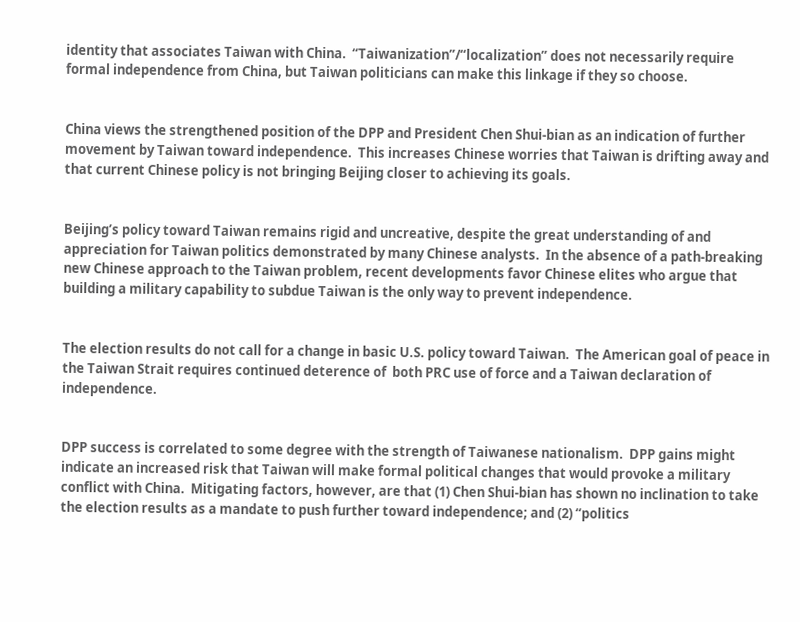identity that associates Taiwan with China.  “Taiwanization”/“localization” does not necessarily require formal independence from China, but Taiwan politicians can make this linkage if they so choose.


China views the strengthened position of the DPP and President Chen Shui-bian as an indication of further movement by Taiwan toward independence.  This increases Chinese worries that Taiwan is drifting away and that current Chinese policy is not bringing Beijing closer to achieving its goals.


Beijing’s policy toward Taiwan remains rigid and uncreative, despite the great understanding of and appreciation for Taiwan politics demonstrated by many Chinese analysts.  In the absence of a path-breaking new Chinese approach to the Taiwan problem, recent developments favor Chinese elites who argue that building a military capability to subdue Taiwan is the only way to prevent independence.


The election results do not call for a change in basic U.S. policy toward Taiwan.  The American goal of peace in the Taiwan Strait requires continued deterence of  both PRC use of force and a Taiwan declaration of independence.


DPP success is correlated to some degree with the strength of Taiwanese nationalism.  DPP gains might indicate an increased risk that Taiwan will make formal political changes that would provoke a military conflict with China.  Mitigating factors, however, are that (1) Chen Shui-bian has shown no inclination to take the election results as a mandate to push further toward independence; and (2) “politics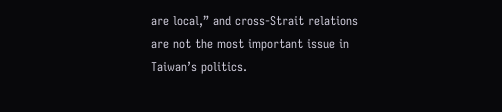are local,” and cross-Strait relations are not the most important issue in Taiwan’s politics.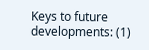Keys to future developments: (1)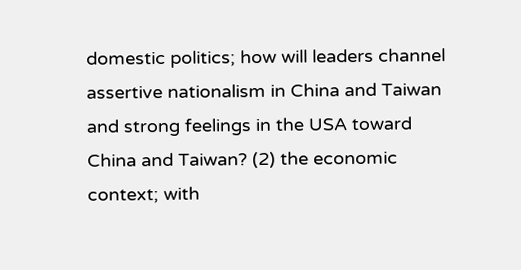domestic politics; how will leaders channel assertive nationalism in China and Taiwan and strong feelings in the USA toward China and Taiwan? (2) the economic context; with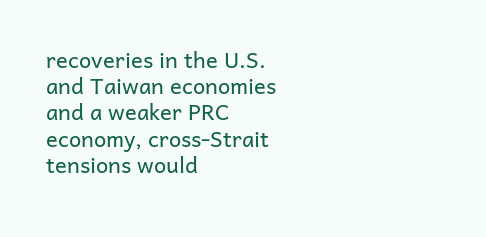recoveries in the U.S. and Taiwan economies and a weaker PRC economy, cross-Strait tensions would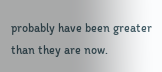probably have been greater than they are now.